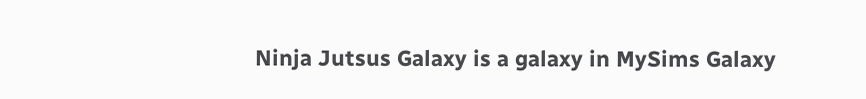Ninja Jutsus Galaxy is a galaxy in MySims Galaxy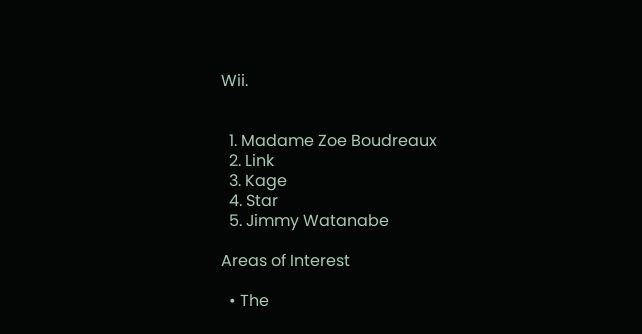Wii.


  1. Madame Zoe Boudreaux
  2. Link
  3. Kage
  4. Star
  5. Jimmy Watanabe

Areas of Interest

  • The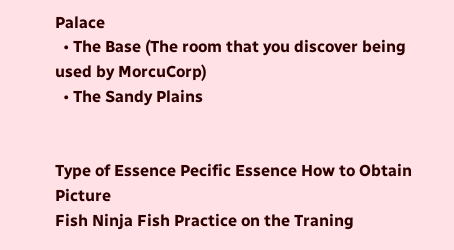Palace
  • The Base (The room that you discover being used by MorcuCorp)
  • The Sandy Plains


Type of Essence Pecific Essence How to Obtain Picture
Fish Ninja Fish Practice on the Traning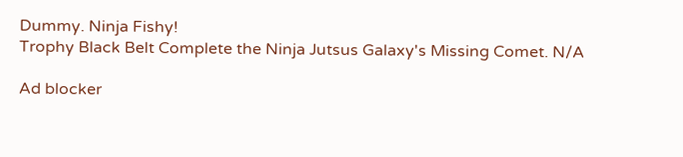Dummy. Ninja Fishy!
Trophy Black Belt Complete the Ninja Jutsus Galaxy's Missing Comet. N/A

Ad blocker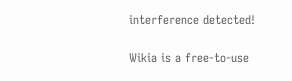interference detected!

Wikia is a free-to-use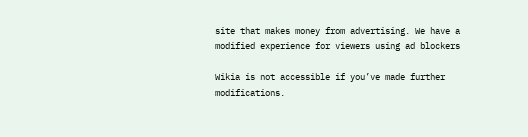site that makes money from advertising. We have a modified experience for viewers using ad blockers

Wikia is not accessible if you’ve made further modifications.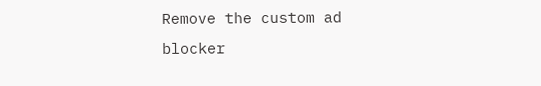Remove the custom ad blocker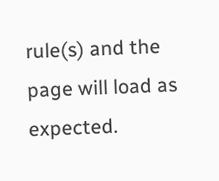rule(s) and the page will load as expected.